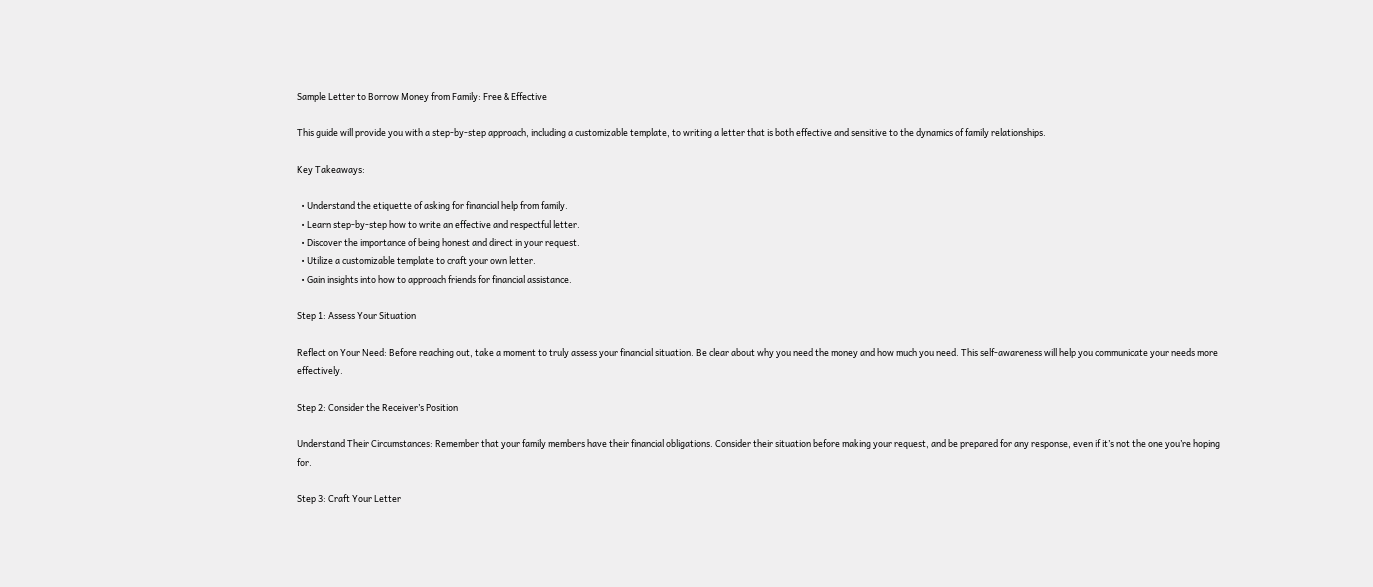Sample Letter to Borrow Money from Family: Free & Effective

This guide will provide you with a step-by-step approach, including a customizable template, to writing a letter that is both effective and sensitive to the dynamics of family relationships.

Key Takeaways:

  • Understand the etiquette of asking for financial help from family.
  • Learn step-by-step how to write an effective and respectful letter.
  • Discover the importance of being honest and direct in your request.
  • Utilize a customizable template to craft your own letter.
  • Gain insights into how to approach friends for financial assistance.

Step 1: Assess Your Situation

Reflect on Your Need: Before reaching out, take a moment to truly assess your financial situation. Be clear about why you need the money and how much you need. This self-awareness will help you communicate your needs more effectively.

Step 2: Consider the Receiver’s Position

Understand Their Circumstances: Remember that your family members have their financial obligations. Consider their situation before making your request, and be prepared for any response, even if it’s not the one you’re hoping for.

Step 3: Craft Your Letter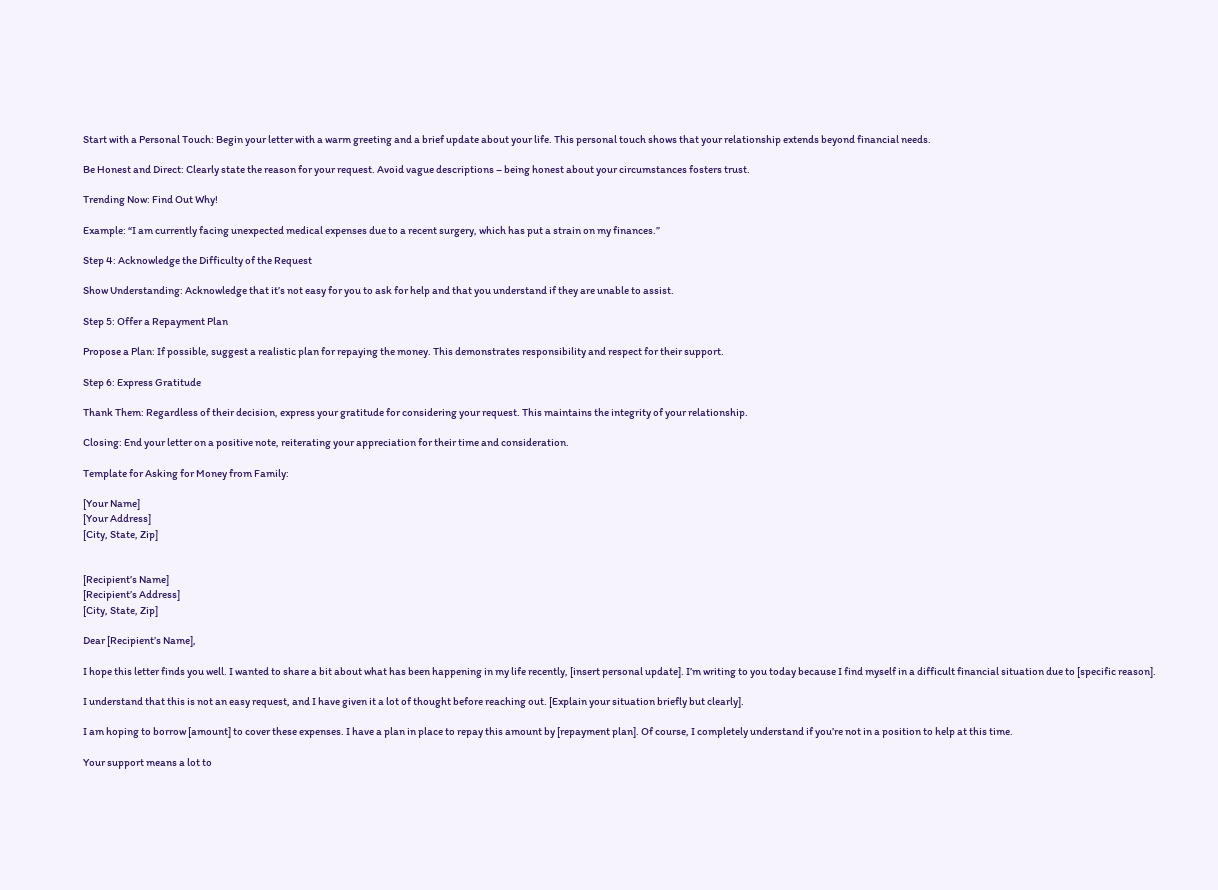Start with a Personal Touch: Begin your letter with a warm greeting and a brief update about your life. This personal touch shows that your relationship extends beyond financial needs.

Be Honest and Direct: Clearly state the reason for your request. Avoid vague descriptions – being honest about your circumstances fosters trust.

Trending Now: Find Out Why!

Example: “I am currently facing unexpected medical expenses due to a recent surgery, which has put a strain on my finances.”

Step 4: Acknowledge the Difficulty of the Request

Show Understanding: Acknowledge that it’s not easy for you to ask for help and that you understand if they are unable to assist.

Step 5: Offer a Repayment Plan

Propose a Plan: If possible, suggest a realistic plan for repaying the money. This demonstrates responsibility and respect for their support.

Step 6: Express Gratitude

Thank Them: Regardless of their decision, express your gratitude for considering your request. This maintains the integrity of your relationship.

Closing: End your letter on a positive note, reiterating your appreciation for their time and consideration.

Template for Asking for Money from Family:

[Your Name]
[Your Address]
[City, State, Zip]


[Recipient’s Name]
[Recipient’s Address]
[City, State, Zip]

Dear [Recipient’s Name],

I hope this letter finds you well. I wanted to share a bit about what has been happening in my life recently, [insert personal update]. I’m writing to you today because I find myself in a difficult financial situation due to [specific reason].

I understand that this is not an easy request, and I have given it a lot of thought before reaching out. [Explain your situation briefly but clearly].

I am hoping to borrow [amount] to cover these expenses. I have a plan in place to repay this amount by [repayment plan]. Of course, I completely understand if you’re not in a position to help at this time.

Your support means a lot to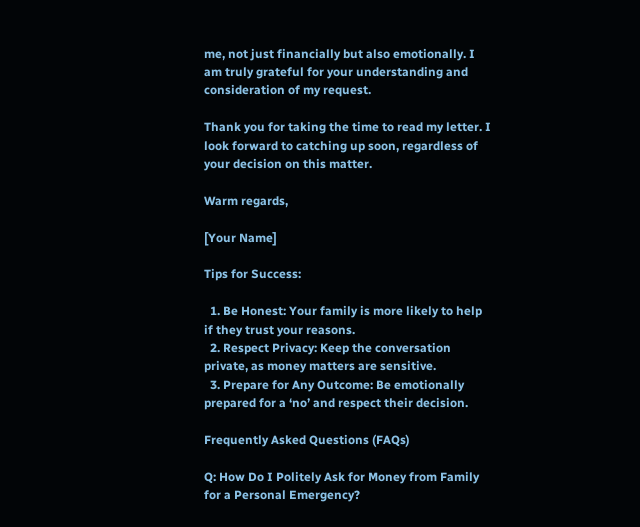me, not just financially but also emotionally. I am truly grateful for your understanding and consideration of my request.

Thank you for taking the time to read my letter. I look forward to catching up soon, regardless of your decision on this matter.

Warm regards,

[Your Name]

Tips for Success:

  1. Be Honest: Your family is more likely to help if they trust your reasons.
  2. Respect Privacy: Keep the conversation private, as money matters are sensitive.
  3. Prepare for Any Outcome: Be emotionally prepared for a ‘no’ and respect their decision.

Frequently Asked Questions (FAQs)

Q: How Do I Politely Ask for Money from Family for a Personal Emergency?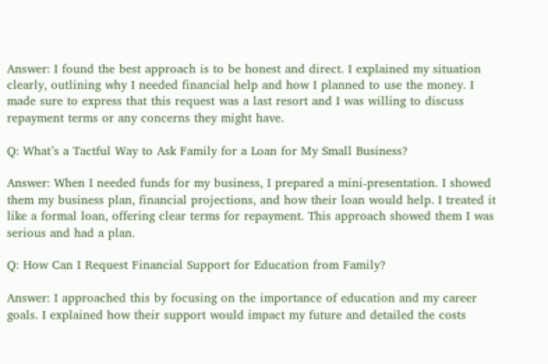Answer: I found the best approach is to be honest and direct. I explained my situation clearly, outlining why I needed financial help and how I planned to use the money. I made sure to express that this request was a last resort and I was willing to discuss repayment terms or any concerns they might have.

Q: What’s a Tactful Way to Ask Family for a Loan for My Small Business?

Answer: When I needed funds for my business, I prepared a mini-presentation. I showed them my business plan, financial projections, and how their loan would help. I treated it like a formal loan, offering clear terms for repayment. This approach showed them I was serious and had a plan.

Q: How Can I Request Financial Support for Education from Family?

Answer: I approached this by focusing on the importance of education and my career goals. I explained how their support would impact my future and detailed the costs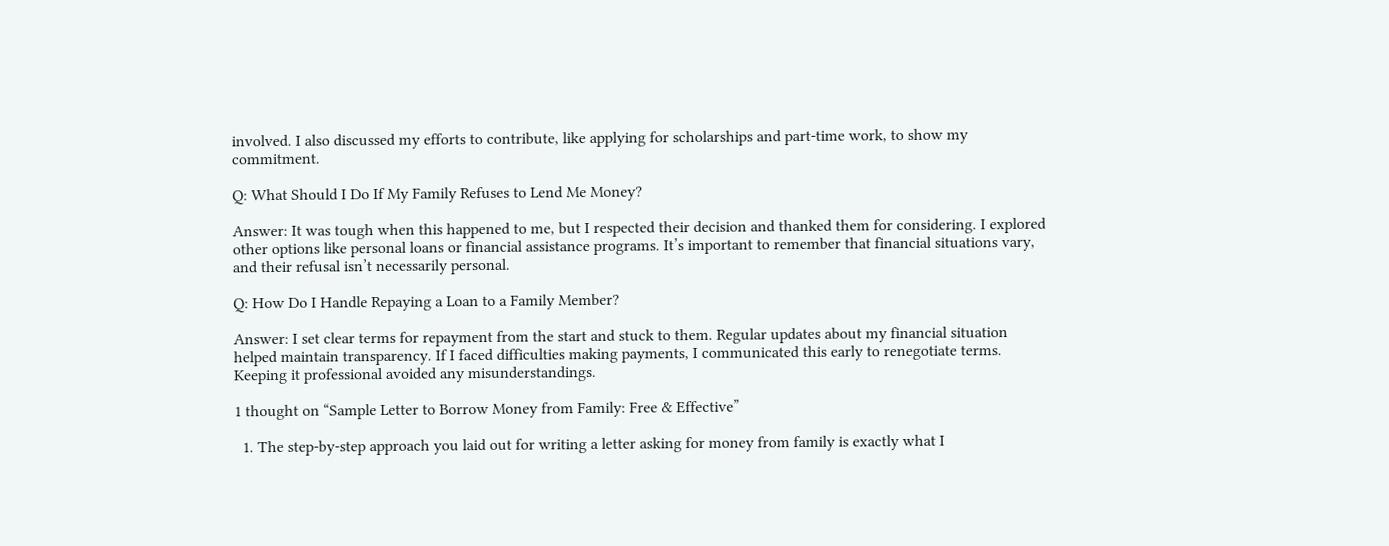involved. I also discussed my efforts to contribute, like applying for scholarships and part-time work, to show my commitment.

Q: What Should I Do If My Family Refuses to Lend Me Money?

Answer: It was tough when this happened to me, but I respected their decision and thanked them for considering. I explored other options like personal loans or financial assistance programs. It’s important to remember that financial situations vary, and their refusal isn’t necessarily personal.

Q: How Do I Handle Repaying a Loan to a Family Member?

Answer: I set clear terms for repayment from the start and stuck to them. Regular updates about my financial situation helped maintain transparency. If I faced difficulties making payments, I communicated this early to renegotiate terms. Keeping it professional avoided any misunderstandings.

1 thought on “Sample Letter to Borrow Money from Family: Free & Effective”

  1. The step-by-step approach you laid out for writing a letter asking for money from family is exactly what I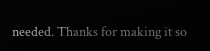needed. Thanks for making it so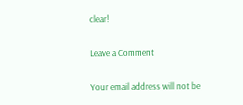clear!

Leave a Comment

Your email address will not be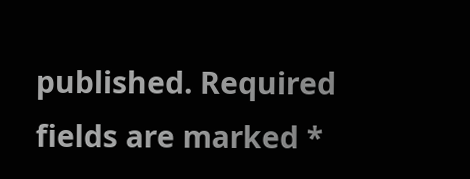published. Required fields are marked *